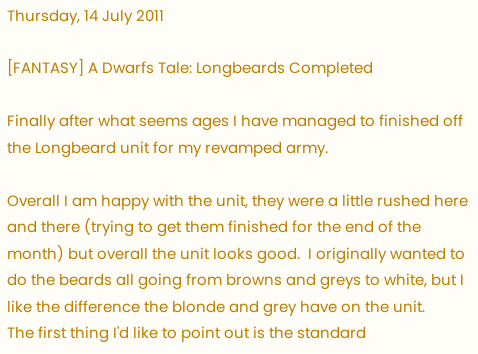Thursday, 14 July 2011

[FANTASY] A Dwarfs Tale: Longbeards Completed

Finally after what seems ages I have managed to finished off the Longbeard unit for my revamped army.

Overall I am happy with the unit, they were a little rushed here and there (trying to get them finished for the end of the month) but overall the unit looks good.  I originally wanted to do the beards all going from browns and greys to white, but I like the difference the blonde and grey have on the unit.
The first thing I'd like to point out is the standard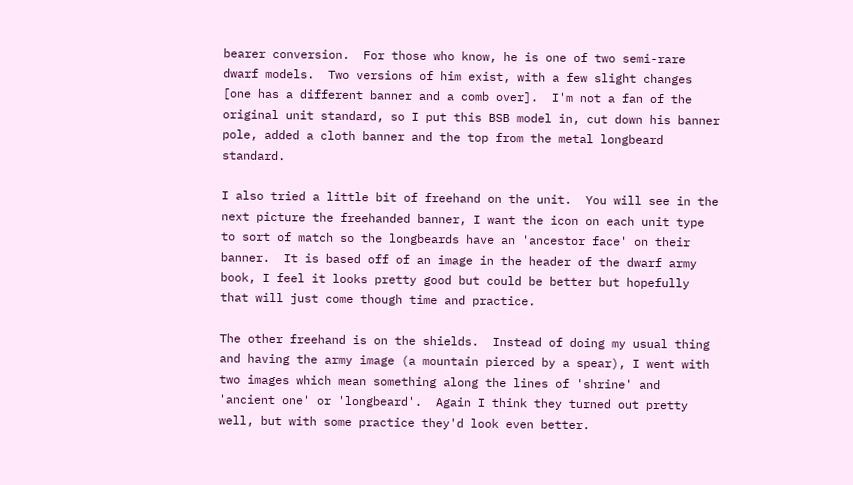bearer conversion.  For those who know, he is one of two semi-rare dwarf models.  Two versions of him exist, with a few slight changes [one has a different banner and a comb over].  I'm not a fan of the original unit standard, so I put this BSB model in, cut down his banner pole, added a cloth banner and the top from the metal longbeard standard.

I also tried a little bit of freehand on the unit.  You will see in the next picture the freehanded banner, I want the icon on each unit type to sort of match so the longbeards have an 'ancestor face' on their banner.  It is based off of an image in the header of the dwarf army book, I feel it looks pretty good but could be better but hopefully that will just come though time and practice.

The other freehand is on the shields.  Instead of doing my usual thing and having the army image (a mountain pierced by a spear), I went with two images which mean something along the lines of 'shrine' and 'ancient one' or 'longbeard'.  Again I think they turned out pretty well, but with some practice they'd look even better.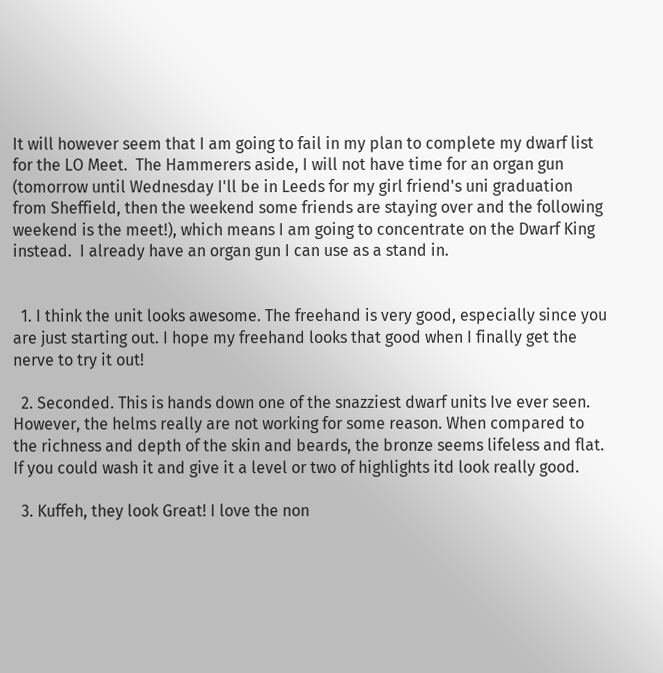It will however seem that I am going to fail in my plan to complete my dwarf list for the LO Meet.  The Hammerers aside, I will not have time for an organ gun (tomorrow until Wednesday I'll be in Leeds for my girl friend's uni graduation from Sheffield, then the weekend some friends are staying over and the following weekend is the meet!), which means I am going to concentrate on the Dwarf King instead.  I already have an organ gun I can use as a stand in.


  1. I think the unit looks awesome. The freehand is very good, especially since you are just starting out. I hope my freehand looks that good when I finally get the nerve to try it out!

  2. Seconded. This is hands down one of the snazziest dwarf units Ive ever seen. However, the helms really are not working for some reason. When compared to the richness and depth of the skin and beards, the bronze seems lifeless and flat. If you could wash it and give it a level or two of highlights itd look really good.

  3. Kuffeh, they look Great! I love the non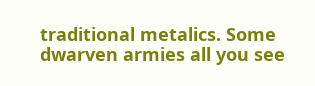traditional metalics. Some dwarven armies all you see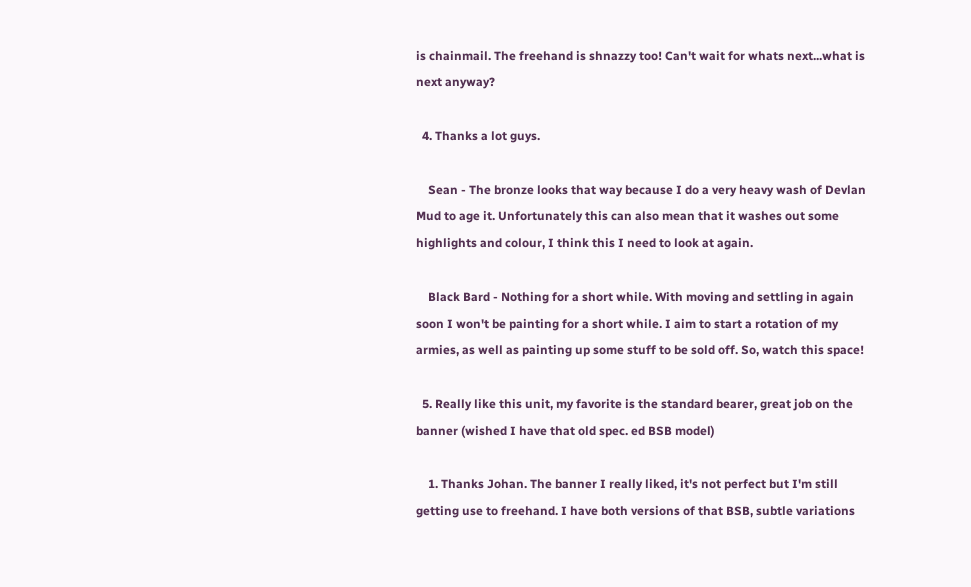is chainmail. The freehand is shnazzy too! Can't wait for whats next...what is next anyway?

  4. Thanks a lot guys.

    Sean - The bronze looks that way because I do a very heavy wash of Devlan Mud to age it. Unfortunately this can also mean that it washes out some highlights and colour, I think this I need to look at again.

    Black Bard - Nothing for a short while. With moving and settling in again soon I won't be painting for a short while. I aim to start a rotation of my armies, as well as painting up some stuff to be sold off. So, watch this space!

  5. Really like this unit, my favorite is the standard bearer, great job on the banner (wished I have that old spec. ed BSB model)

    1. Thanks Johan. The banner I really liked, it's not perfect but I'm still getting use to freehand. I have both versions of that BSB, subtle variations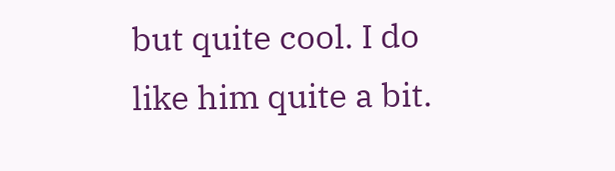but quite cool. I do like him quite a bit.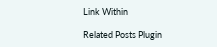Link Within

Related Posts Plugin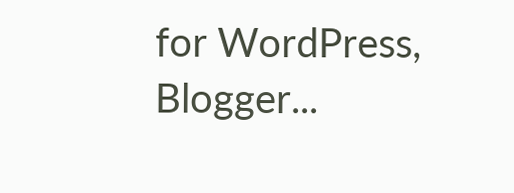for WordPress, Blogger...